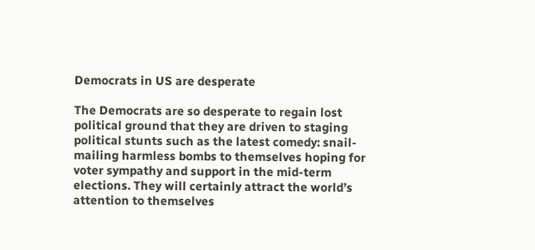Democrats in US are desperate

The Democrats are so desperate to regain lost political ground that they are driven to staging political stunts such as the latest comedy: snail-mailing harmless bombs to themselves hoping for voter sympathy and support in the mid-term elections. They will certainly attract the world’s attention to themselves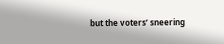but the voters’ sneering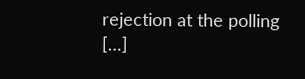rejection at the polling […]